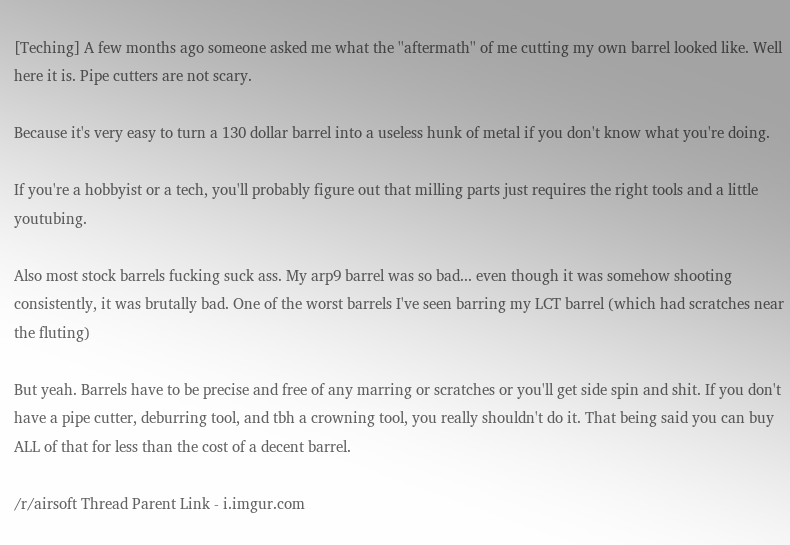[Teching] A few months ago someone asked me what the ''aftermath'' of me cutting my own barrel looked like. Well here it is. Pipe cutters are not scary.

Because it's very easy to turn a 130 dollar barrel into a useless hunk of metal if you don't know what you're doing.

If you're a hobbyist or a tech, you'll probably figure out that milling parts just requires the right tools and a little youtubing.

Also most stock barrels fucking suck ass. My arp9 barrel was so bad... even though it was somehow shooting consistently, it was brutally bad. One of the worst barrels I've seen barring my LCT barrel (which had scratches near the fluting)

But yeah. Barrels have to be precise and free of any marring or scratches or you'll get side spin and shit. If you don't have a pipe cutter, deburring tool, and tbh a crowning tool, you really shouldn't do it. That being said you can buy ALL of that for less than the cost of a decent barrel.

/r/airsoft Thread Parent Link - i.imgur.com